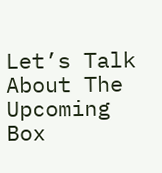Let’s Talk About The Upcoming Box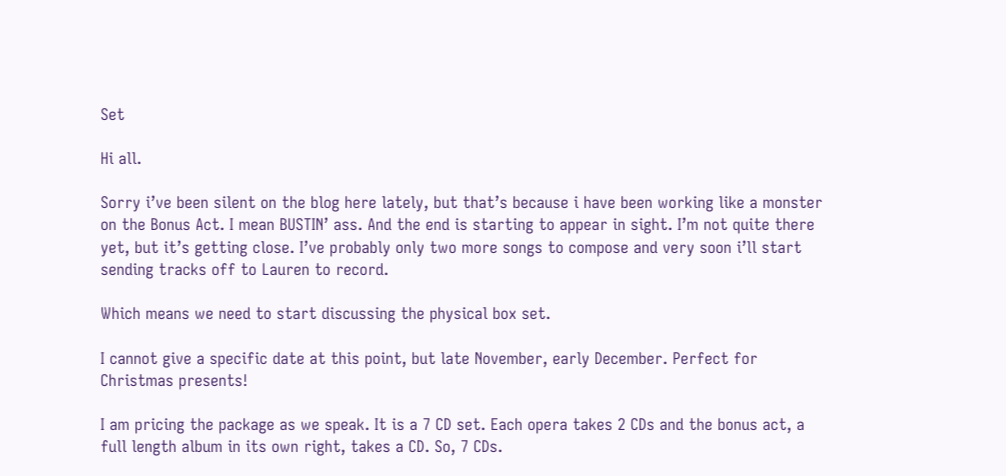Set

Hi all.

Sorry i’ve been silent on the blog here lately, but that’s because i have been working like a monster on the Bonus Act. I mean BUSTIN’ ass. And the end is starting to appear in sight. I’m not quite there yet, but it’s getting close. I’ve probably only two more songs to compose and very soon i’ll start sending tracks off to Lauren to record.

Which means we need to start discussing the physical box set.

I cannot give a specific date at this point, but late November, early December. Perfect for Christmas presents!

I am pricing the package as we speak. It is a 7 CD set. Each opera takes 2 CDs and the bonus act, a full length album in its own right, takes a CD. So, 7 CDs.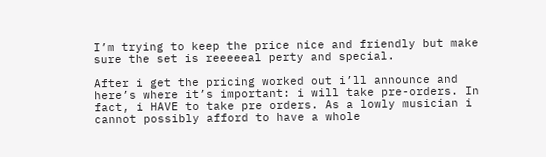I’m trying to keep the price nice and friendly but make sure the set is reeeeeal perty and special.

After i get the pricing worked out i’ll announce and here’s where it’s important: i will take pre-orders. In fact, i HAVE to take pre orders. As a lowly musician i cannot possibly afford to have a whole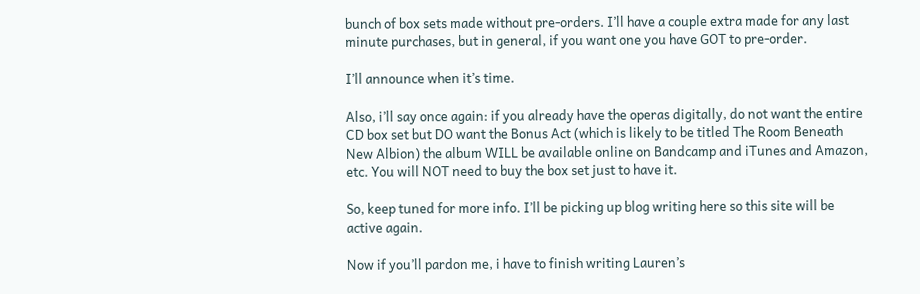bunch of box sets made without pre-orders. I’ll have a couple extra made for any last minute purchases, but in general, if you want one you have GOT to pre-order.

I’ll announce when it’s time.

Also, i’ll say once again: if you already have the operas digitally, do not want the entire CD box set but DO want the Bonus Act (which is likely to be titled The Room Beneath New Albion) the album WILL be available online on Bandcamp and iTunes and Amazon, etc. You will NOT need to buy the box set just to have it.

So, keep tuned for more info. I’ll be picking up blog writing here so this site will be active again.

Now if you’ll pardon me, i have to finish writing Lauren’s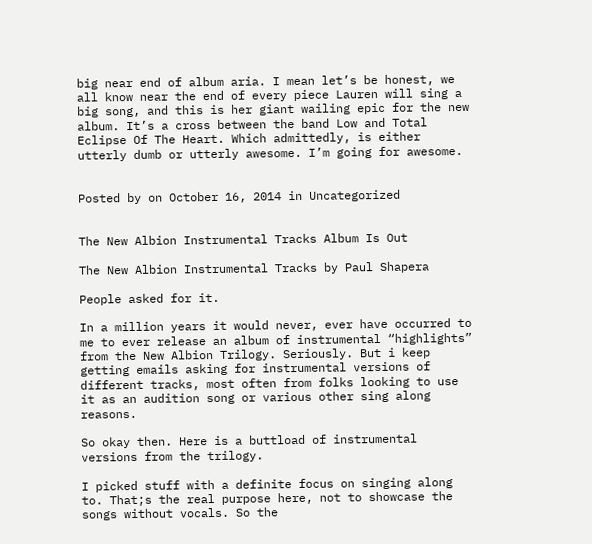big near end of album aria. I mean let’s be honest, we all know near the end of every piece Lauren will sing a big song, and this is her giant wailing epic for the new album. It’s a cross between the band Low and Total Eclipse Of The Heart. Which admittedly, is either utterly dumb or utterly awesome. I’m going for awesome.


Posted by on October 16, 2014 in Uncategorized


The New Albion Instrumental Tracks Album Is Out

The New Albion Instrumental Tracks by Paul Shapera

People asked for it.

In a million years it would never, ever have occurred to me to ever release an album of instrumental “highlights” from the New Albion Trilogy. Seriously. But i keep getting emails asking for instrumental versions of different tracks, most often from folks looking to use it as an audition song or various other sing along reasons.

So okay then. Here is a buttload of instrumental versions from the trilogy.

I picked stuff with a definite focus on singing along to. That;s the real purpose here, not to showcase the songs without vocals. So the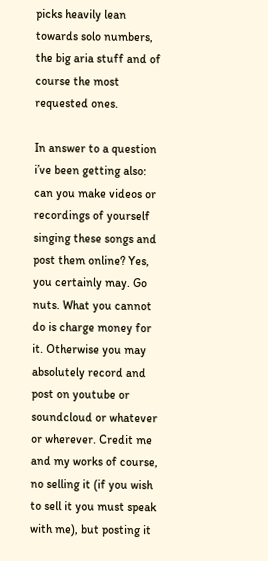picks heavily lean towards solo numbers, the big aria stuff and of course the most requested ones.

In answer to a question i’ve been getting also: can you make videos or recordings of yourself singing these songs and post them online? Yes, you certainly may. Go nuts. What you cannot do is charge money for it. Otherwise you may absolutely record and post on youtube or soundcloud or whatever or wherever. Credit me and my works of course, no selling it (if you wish to sell it you must speak with me), but posting it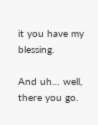it you have my blessing.

And uh… well, there you go.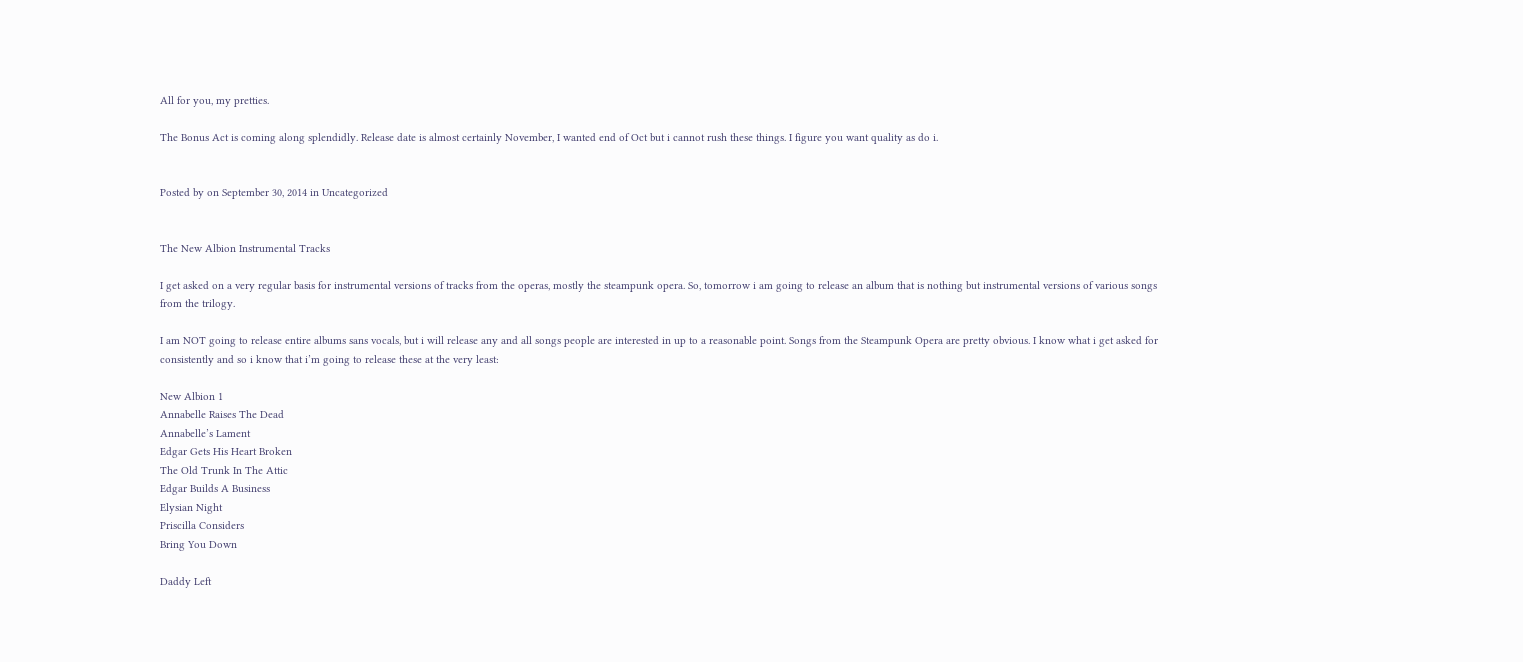All for you, my pretties.

The Bonus Act is coming along splendidly. Release date is almost certainly November, I wanted end of Oct but i cannot rush these things. I figure you want quality as do i.


Posted by on September 30, 2014 in Uncategorized


The New Albion Instrumental Tracks

I get asked on a very regular basis for instrumental versions of tracks from the operas, mostly the steampunk opera. So, tomorrow i am going to release an album that is nothing but instrumental versions of various songs from the trilogy.

I am NOT going to release entire albums sans vocals, but i will release any and all songs people are interested in up to a reasonable point. Songs from the Steampunk Opera are pretty obvious. I know what i get asked for consistently and so i know that i’m going to release these at the very least:

New Albion 1
Annabelle Raises The Dead
Annabelle’s Lament
Edgar Gets His Heart Broken
The Old Trunk In The Attic
Edgar Builds A Business
Elysian Night
Priscilla Considers
Bring You Down

Daddy Left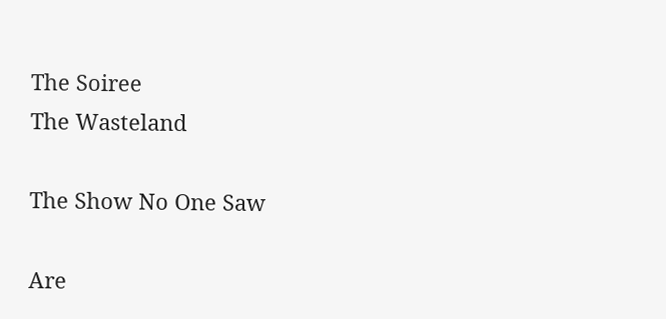The Soiree
The Wasteland

The Show No One Saw

Are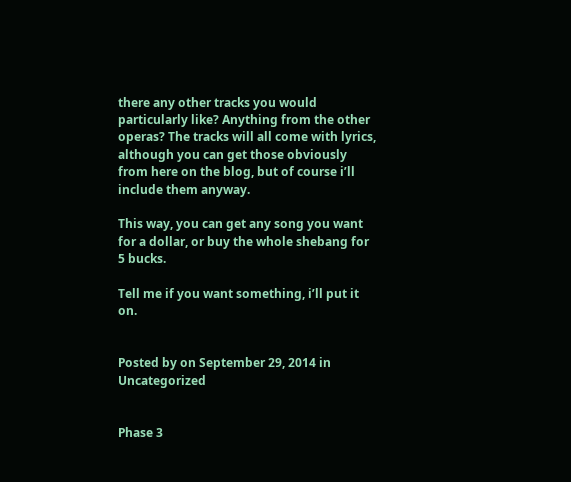there any other tracks you would particularly like? Anything from the other operas? The tracks will all come with lyrics, although you can get those obviously from here on the blog, but of course i’ll include them anyway.

This way, you can get any song you want for a dollar, or buy the whole shebang for 5 bucks.

Tell me if you want something, i’ll put it on.


Posted by on September 29, 2014 in Uncategorized


Phase 3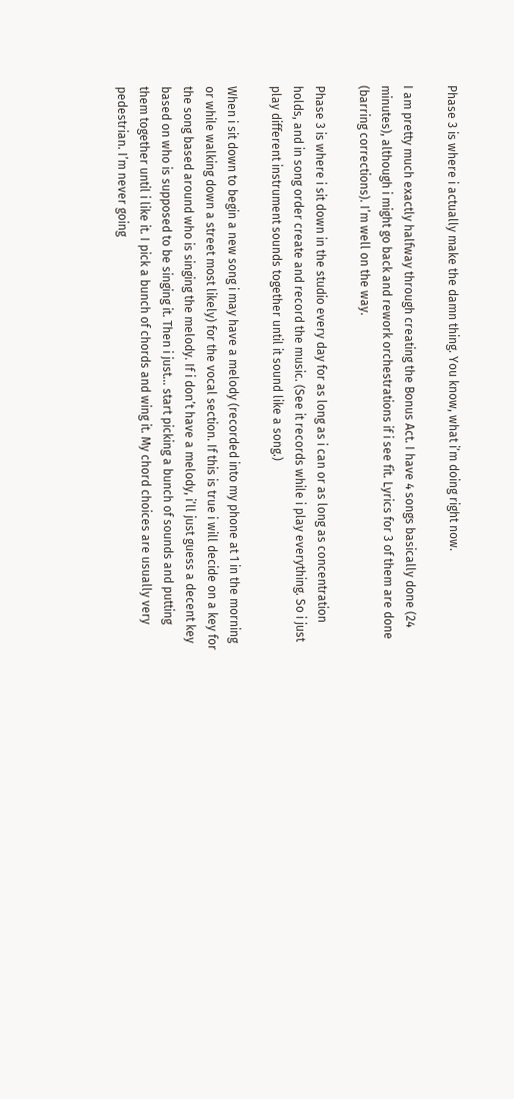Phase 3 is where i actually make the damn thing. You know, what i’m doing right now.

I am pretty much exactly halfway through creating the Bonus Act. I have 4 songs basically done (24 minutes), although i might go back and rework orchestrations if i see fit. Lyrics for 3 of them are done (barring corrections). I’m well on the way.

Phase 3 is where i sit down in the studio every day for as long as i can or as long as concentration holds, and in song order create and record the music. (See it records while i play everything. So i just play different instrument sounds together until it sound like a song.)

When i sit down to begin a new song i may have a melody (recorded into my phone at 1 in the morning or while walking down a street most likely) for the vocal section. If this is true i will decide on a key for the song based around who is singing the melody. If i don’t have a melody, i’ll just guess a decent key based on who is supposed to be singing it. Then i just… start picking a bunch of sounds and putting them together until i like it. I pick a bunch of chords and wing it. My chord choices are usually very pedestrian. I’m never going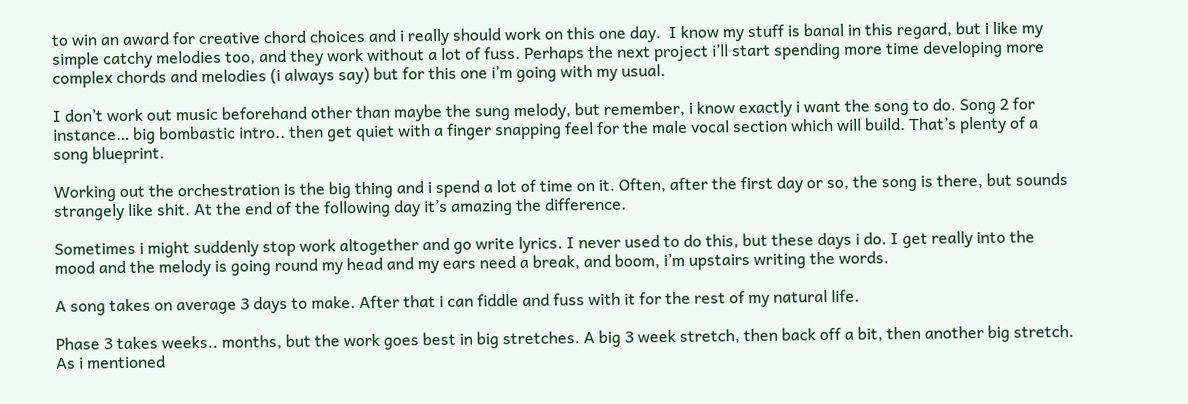to win an award for creative chord choices and i really should work on this one day.  I know my stuff is banal in this regard, but i like my simple catchy melodies too, and they work without a lot of fuss. Perhaps the next project i’ll start spending more time developing more complex chords and melodies (i always say) but for this one i’m going with my usual.

I don’t work out music beforehand other than maybe the sung melody, but remember, i know exactly i want the song to do. Song 2 for instance… big bombastic intro.. then get quiet with a finger snapping feel for the male vocal section which will build. That’s plenty of a song blueprint.

Working out the orchestration is the big thing and i spend a lot of time on it. Often, after the first day or so, the song is there, but sounds strangely like shit. At the end of the following day it’s amazing the difference.

Sometimes i might suddenly stop work altogether and go write lyrics. I never used to do this, but these days i do. I get really into the mood and the melody is going round my head and my ears need a break, and boom, i’m upstairs writing the words.

A song takes on average 3 days to make. After that i can fiddle and fuss with it for the rest of my natural life.

Phase 3 takes weeks.. months, but the work goes best in big stretches. A big 3 week stretch, then back off a bit, then another big stretch. As i mentioned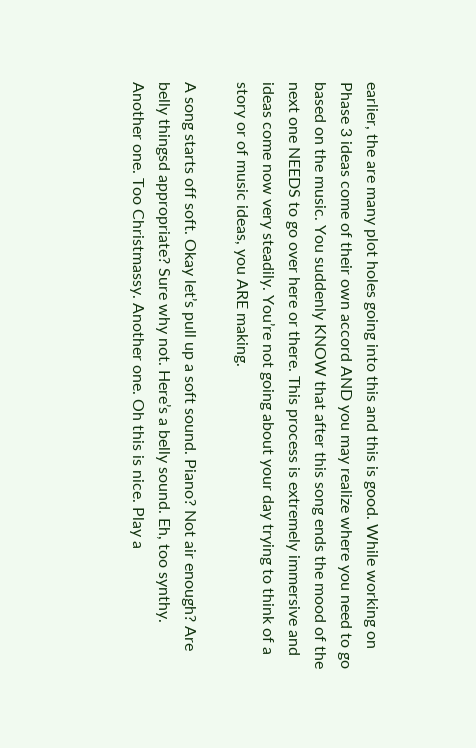earlier, the are many plot holes going into this and this is good. While working on Phase 3 ideas come of their own accord AND you may realize where you need to go based on the music. You suddenly KNOW that after this song ends the mood of the next one NEEDS to go over here or there. This process is extremely immersive and ideas come now very steadily. You’re not going about your day trying to think of a story or of music ideas, you ARE making.

A song starts off soft. Okay let’s pull up a soft sound. Piano? Not air enough? Are belly thingsd appropriate? Sure why not. Here’s a belly sound. Eh, too synthy. Another one. Too Christmassy. Another one. Oh this is nice. Play a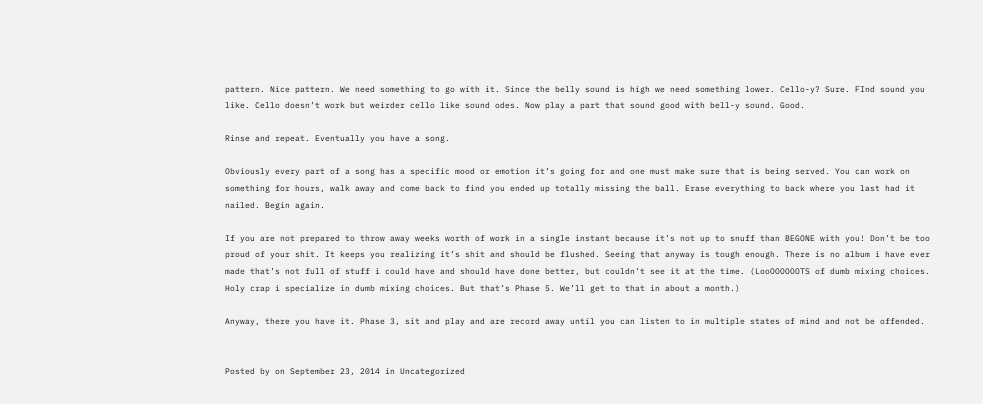pattern. Nice pattern. We need something to go with it. Since the belly sound is high we need something lower. Cello-y? Sure. FInd sound you like. Cello doesn’t work but weirder cello like sound odes. Now play a part that sound good with bell-y sound. Good.

Rinse and repeat. Eventually you have a song.

Obviously every part of a song has a specific mood or emotion it’s going for and one must make sure that is being served. You can work on something for hours, walk away and come back to find you ended up totally missing the ball. Erase everything to back where you last had it nailed. Begin again.

If you are not prepared to throw away weeks worth of work in a single instant because it’s not up to snuff than BEGONE with you! Don’t be too proud of your shit. It keeps you realizing it’s shit and should be flushed. Seeing that anyway is tough enough. There is no album i have ever made that’s not full of stuff i could have and should have done better, but couldn’t see it at the time. (LooOOOOOOTS of dumb mixing choices. Holy crap i specialize in dumb mixing choices. But that’s Phase 5. We’ll get to that in about a month.)

Anyway, there you have it. Phase 3, sit and play and are record away until you can listen to in multiple states of mind and not be offended.


Posted by on September 23, 2014 in Uncategorized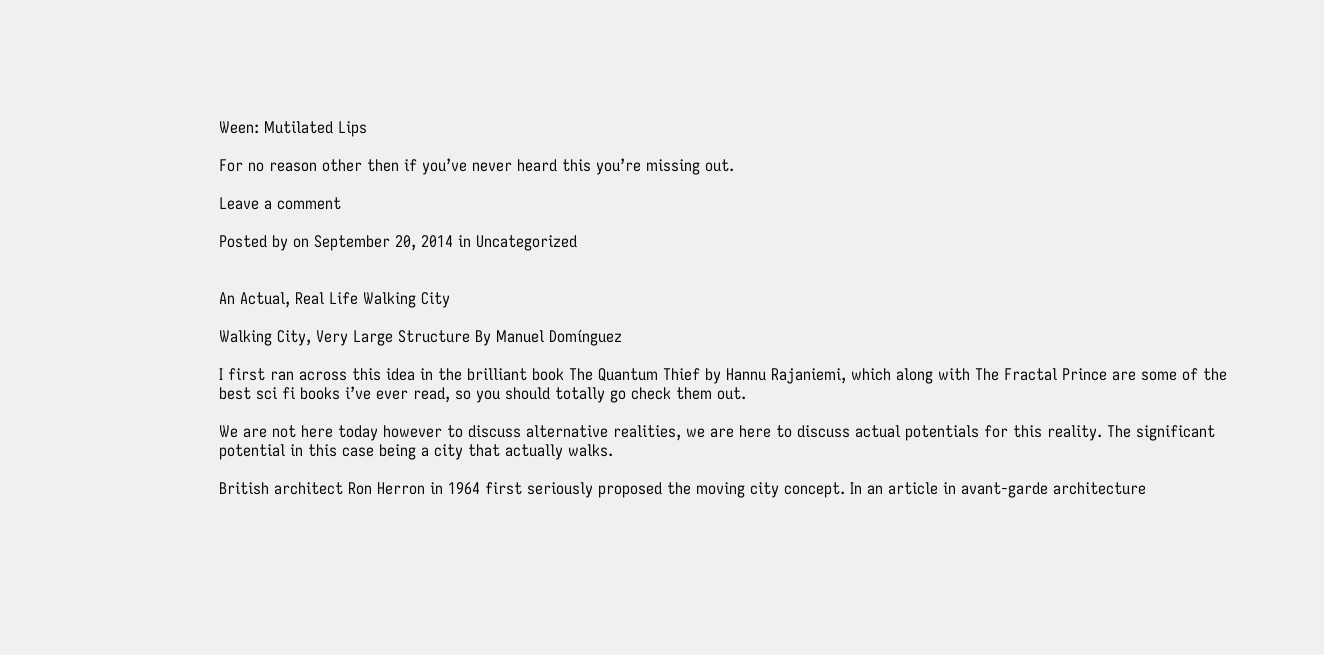Ween: Mutilated Lips

For no reason other then if you’ve never heard this you’re missing out.

Leave a comment

Posted by on September 20, 2014 in Uncategorized


An Actual, Real Life Walking City

Walking City, Very Large Structure By Manuel Domínguez

I first ran across this idea in the brilliant book The Quantum Thief by Hannu Rajaniemi, which along with The Fractal Prince are some of the best sci fi books i’ve ever read, so you should totally go check them out.

We are not here today however to discuss alternative realities, we are here to discuss actual potentials for this reality. The significant potential in this case being a city that actually walks.

British architect Ron Herron in 1964 first seriously proposed the moving city concept. In an article in avant-garde architecture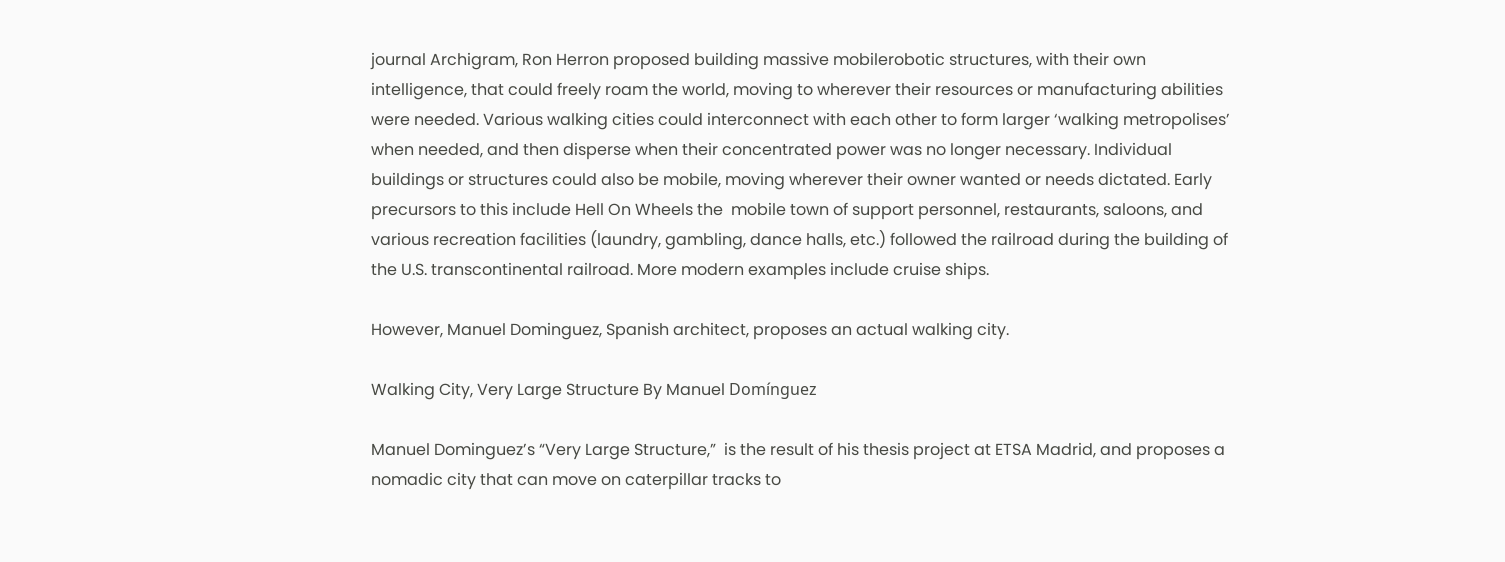journal Archigram, Ron Herron proposed building massive mobilerobotic structures, with their own intelligence, that could freely roam the world, moving to wherever their resources or manufacturing abilities were needed. Various walking cities could interconnect with each other to form larger ‘walking metropolises’ when needed, and then disperse when their concentrated power was no longer necessary. Individual buildings or structures could also be mobile, moving wherever their owner wanted or needs dictated. Early precursors to this include Hell On Wheels the  mobile town of support personnel, restaurants, saloons, and various recreation facilities (laundry, gambling, dance halls, etc.) followed the railroad during the building of the U.S. transcontinental railroad. More modern examples include cruise ships.

However, Manuel Dominguez, Spanish architect, proposes an actual walking city.

Walking City, Very Large Structure By Manuel Domínguez

Manuel Dominguez’s “Very Large Structure,”  is the result of his thesis project at ETSA Madrid, and proposes a nomadic city that can move on caterpillar tracks to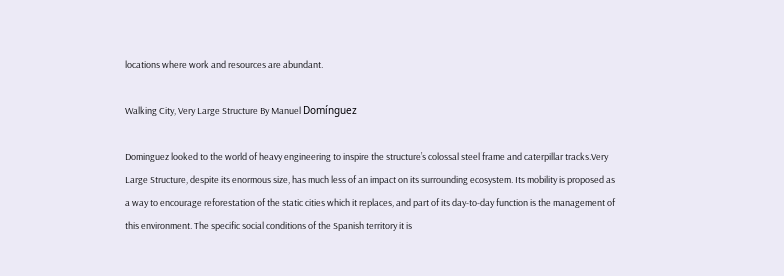locations where work and resources are abundant.

Walking City, Very Large Structure By Manuel Domínguez

Dominguez looked to the world of heavy engineering to inspire the structure’s colossal steel frame and caterpillar tracks.Very Large Structure, despite its enormous size, has much less of an impact on its surrounding ecosystem. Its mobility is proposed as a way to encourage reforestation of the static cities which it replaces, and part of its day-to-day function is the management of this environment. The specific social conditions of the Spanish territory it is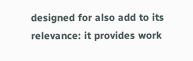designed for also add to its relevance: it provides work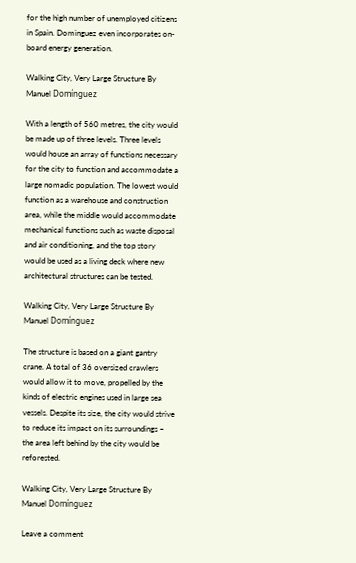for the high number of unemployed citizens in Spain. Dominguez even incorporates on-board energy generation.

Walking City, Very Large Structure By Manuel Domínguez

With a length of 560 metres, the city would be made up of three levels. Three levels would house an array of functions necessary for the city to function and accommodate a large nomadic population. The lowest would function as a warehouse and construction area, while the middle would accommodate mechanical functions such as waste disposal and air conditioning, and the top story would be used as a living deck where new architectural structures can be tested.

Walking City, Very Large Structure By Manuel Domínguez

The structure is based on a giant gantry crane. A total of 36 oversized crawlers would allow it to move, propelled by the kinds of electric engines used in large sea vessels. Despite its size, the city would strive to reduce its impact on its surroundings – the area left behind by the city would be reforested.

Walking City, Very Large Structure By Manuel Domínguez

Leave a comment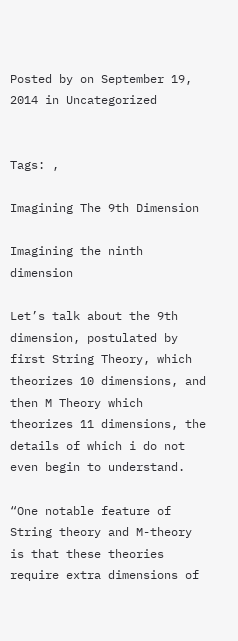Posted by on September 19, 2014 in Uncategorized


Tags: ,

Imagining The 9th Dimension

Imagining the ninth dimension

Let’s talk about the 9th dimension, postulated by first String Theory, which theorizes 10 dimensions, and then M Theory which theorizes 11 dimensions, the details of which i do not even begin to understand.

“One notable feature of String theory and M-theory is that these theories require extra dimensions of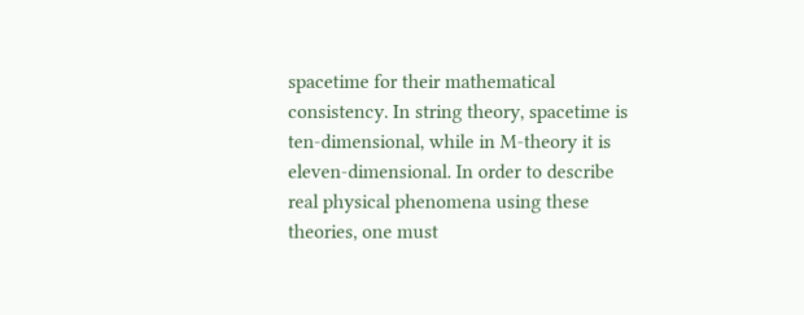spacetime for their mathematical consistency. In string theory, spacetime is ten-dimensional, while in M-theory it is eleven-dimensional. In order to describe real physical phenomena using these theories, one must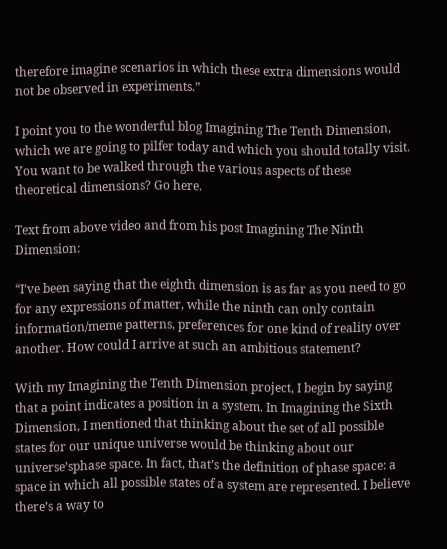therefore imagine scenarios in which these extra dimensions would not be observed in experiments.”

I point you to the wonderful blog Imagining The Tenth Dimension, which we are going to pilfer today and which you should totally visit. You want to be walked through the various aspects of these theoretical dimensions? Go here.

Text from above video and from his post Imagining The Ninth Dimension:

“I’ve been saying that the eighth dimension is as far as you need to go for any expressions of matter, while the ninth can only contain information/meme patterns, preferences for one kind of reality over another. How could I arrive at such an ambitious statement?

With my Imagining the Tenth Dimension project, I begin by saying that a point indicates a position in a system. In Imagining the Sixth Dimension, I mentioned that thinking about the set of all possible states for our unique universe would be thinking about our universe’sphase space. In fact, that’s the definition of phase space: a space in which all possible states of a system are represented. I believe there’s a way to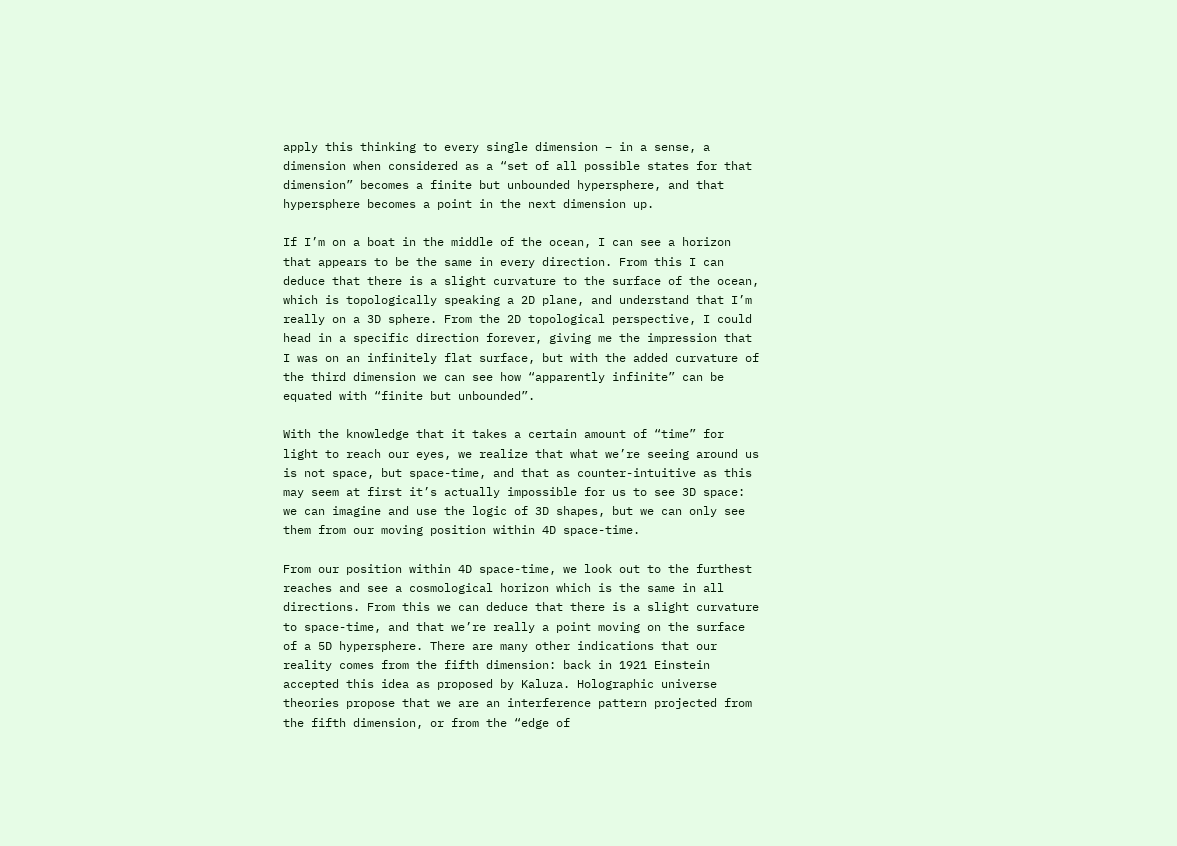apply this thinking to every single dimension – in a sense, a dimension when considered as a “set of all possible states for that dimension” becomes a finite but unbounded hypersphere, and that hypersphere becomes a point in the next dimension up.

If I’m on a boat in the middle of the ocean, I can see a horizon that appears to be the same in every direction. From this I can deduce that there is a slight curvature to the surface of the ocean, which is topologically speaking a 2D plane, and understand that I’m really on a 3D sphere. From the 2D topological perspective, I could head in a specific direction forever, giving me the impression that I was on an infinitely flat surface, but with the added curvature of the third dimension we can see how “apparently infinite” can be equated with “finite but unbounded”.

With the knowledge that it takes a certain amount of “time” for light to reach our eyes, we realize that what we’re seeing around us is not space, but space-time, and that as counter-intuitive as this may seem at first it’s actually impossible for us to see 3D space: we can imagine and use the logic of 3D shapes, but we can only see them from our moving position within 4D space-time.

From our position within 4D space-time, we look out to the furthest reaches and see a cosmological horizon which is the same in all directions. From this we can deduce that there is a slight curvature to space-time, and that we’re really a point moving on the surface of a 5D hypersphere. There are many other indications that our reality comes from the fifth dimension: back in 1921 Einstein accepted this idea as proposed by Kaluza. Holographic universe theories propose that we are an interference pattern projected from the fifth dimension, or from the “edge of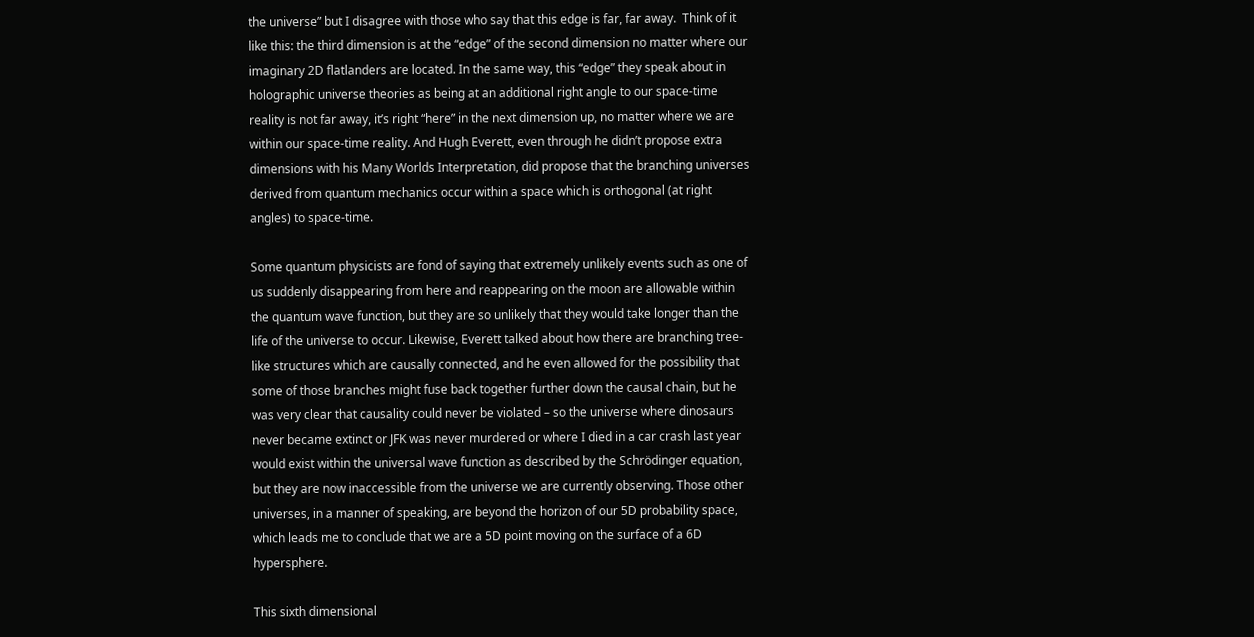the universe” but I disagree with those who say that this edge is far, far away.  Think of it like this: the third dimension is at the “edge” of the second dimension no matter where our imaginary 2D flatlanders are located. In the same way, this “edge” they speak about in holographic universe theories as being at an additional right angle to our space-time reality is not far away, it’s right “here” in the next dimension up, no matter where we are within our space-time reality. And Hugh Everett, even through he didn’t propose extra dimensions with his Many Worlds Interpretation, did propose that the branching universes derived from quantum mechanics occur within a space which is orthogonal (at right angles) to space-time.

Some quantum physicists are fond of saying that extremely unlikely events such as one of us suddenly disappearing from here and reappearing on the moon are allowable within the quantum wave function, but they are so unlikely that they would take longer than the life of the universe to occur. Likewise, Everett talked about how there are branching tree-like structures which are causally connected, and he even allowed for the possibility that some of those branches might fuse back together further down the causal chain, but he was very clear that causality could never be violated – so the universe where dinosaurs never became extinct or JFK was never murdered or where I died in a car crash last year would exist within the universal wave function as described by the Schrödinger equation, but they are now inaccessible from the universe we are currently observing. Those other universes, in a manner of speaking, are beyond the horizon of our 5D probability space, which leads me to conclude that we are a 5D point moving on the surface of a 6D hypersphere.

This sixth dimensional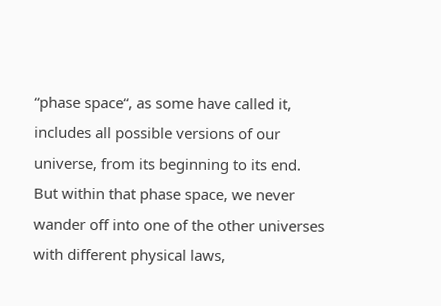“phase space“, as some have called it, includes all possible versions of our universe, from its beginning to its end. But within that phase space, we never wander off into one of the other universes with different physical laws,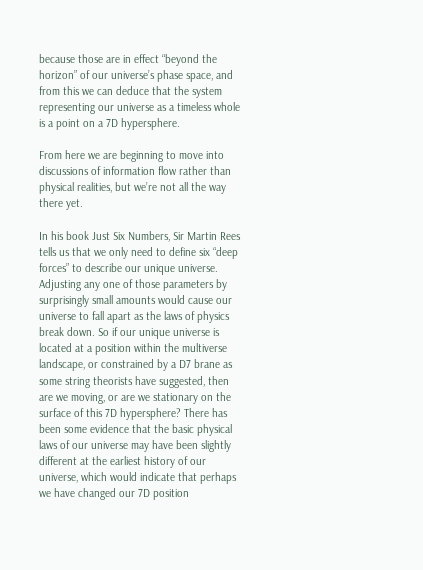because those are in effect “beyond the horizon” of our universe’s phase space, and from this we can deduce that the system representing our universe as a timeless whole is a point on a 7D hypersphere.

From here we are beginning to move into discussions of information flow rather than physical realities, but we’re not all the way there yet.

In his book Just Six Numbers, Sir Martin Rees tells us that we only need to define six “deep forces” to describe our unique universe. Adjusting any one of those parameters by surprisingly small amounts would cause our universe to fall apart as the laws of physics break down. So if our unique universe is located at a position within the multiverse landscape, or constrained by a D7 brane as some string theorists have suggested, then are we moving, or are we stationary on the surface of this 7D hypersphere? There has been some evidence that the basic physical laws of our universe may have been slightly different at the earliest history of our universe, which would indicate that perhaps we have changed our 7D position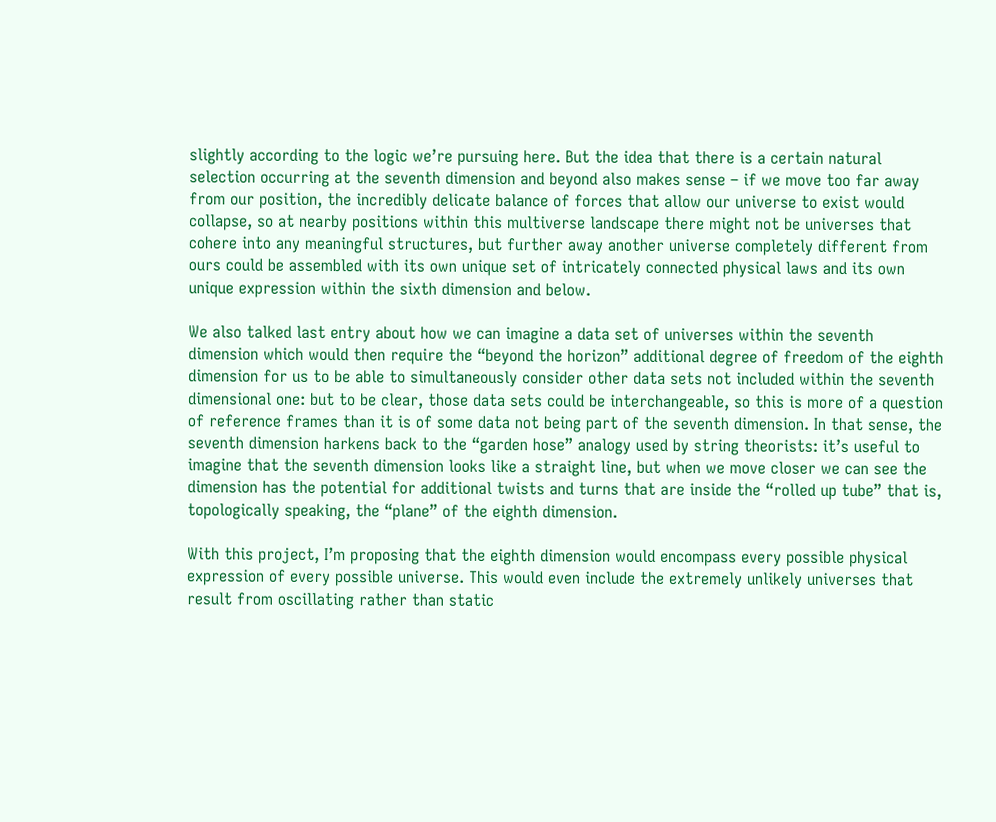slightly according to the logic we’re pursuing here. But the idea that there is a certain natural selection occurring at the seventh dimension and beyond also makes sense – if we move too far away from our position, the incredibly delicate balance of forces that allow our universe to exist would collapse, so at nearby positions within this multiverse landscape there might not be universes that cohere into any meaningful structures, but further away another universe completely different from ours could be assembled with its own unique set of intricately connected physical laws and its own unique expression within the sixth dimension and below.

We also talked last entry about how we can imagine a data set of universes within the seventh dimension which would then require the “beyond the horizon” additional degree of freedom of the eighth dimension for us to be able to simultaneously consider other data sets not included within the seventh dimensional one: but to be clear, those data sets could be interchangeable, so this is more of a question of reference frames than it is of some data not being part of the seventh dimension. In that sense, the seventh dimension harkens back to the “garden hose” analogy used by string theorists: it’s useful to imagine that the seventh dimension looks like a straight line, but when we move closer we can see the dimension has the potential for additional twists and turns that are inside the “rolled up tube” that is, topologically speaking, the “plane” of the eighth dimension.

With this project, I’m proposing that the eighth dimension would encompass every possible physical expression of every possible universe. This would even include the extremely unlikely universes that result from oscillating rather than static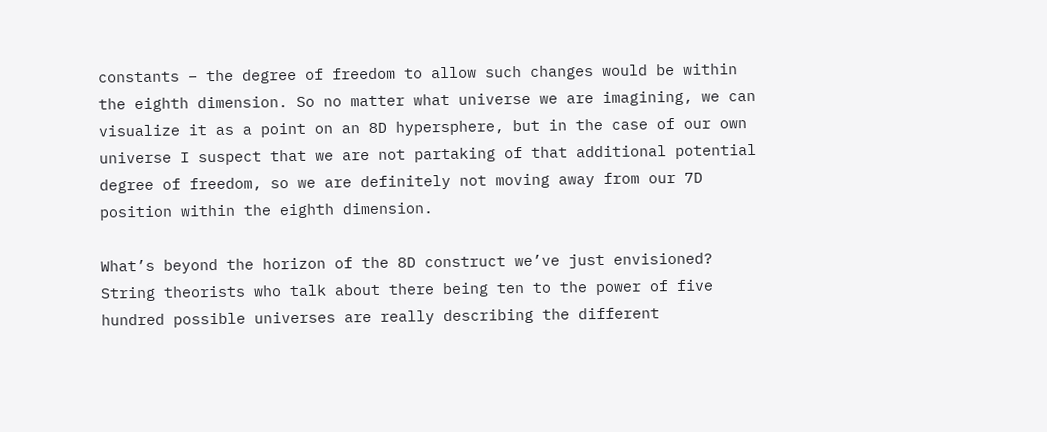constants – the degree of freedom to allow such changes would be within the eighth dimension. So no matter what universe we are imagining, we can visualize it as a point on an 8D hypersphere, but in the case of our own universe I suspect that we are not partaking of that additional potential degree of freedom, so we are definitely not moving away from our 7D position within the eighth dimension.

What’s beyond the horizon of the 8D construct we’ve just envisioned? String theorists who talk about there being ten to the power of five hundred possible universes are really describing the different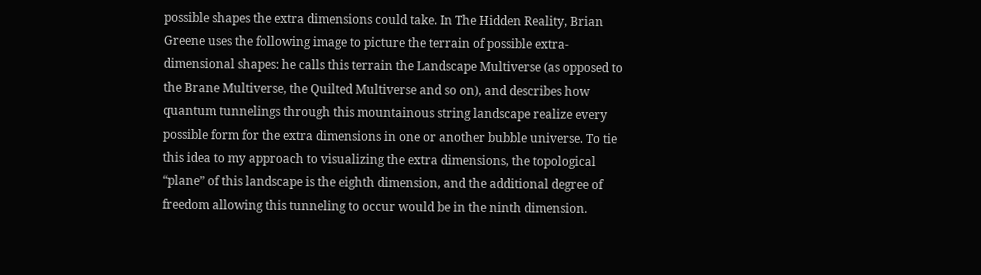possible shapes the extra dimensions could take. In The Hidden Reality, Brian Greene uses the following image to picture the terrain of possible extra-dimensional shapes: he calls this terrain the Landscape Multiverse (as opposed to the Brane Multiverse, the Quilted Multiverse and so on), and describes how quantum tunnelings through this mountainous string landscape realize every possible form for the extra dimensions in one or another bubble universe. To tie this idea to my approach to visualizing the extra dimensions, the topological “plane” of this landscape is the eighth dimension, and the additional degree of freedom allowing this tunneling to occur would be in the ninth dimension.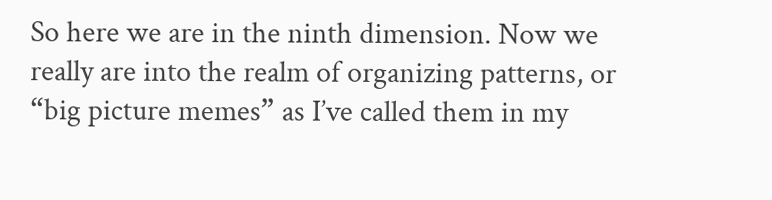So here we are in the ninth dimension. Now we really are into the realm of organizing patterns, or “big picture memes” as I’ve called them in my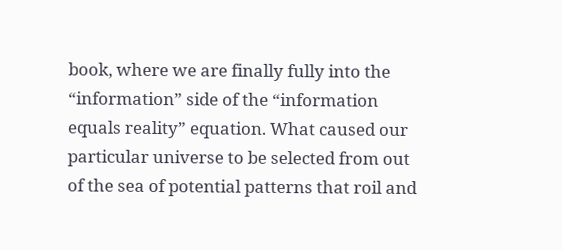book, where we are finally fully into the “information” side of the “information equals reality” equation. What caused our particular universe to be selected from out of the sea of potential patterns that roil and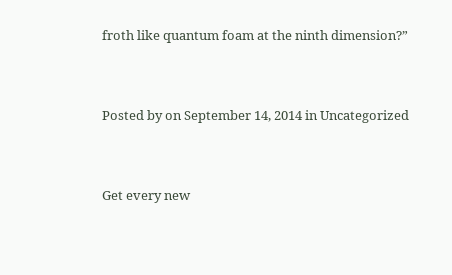froth like quantum foam at the ninth dimension?”


Posted by on September 14, 2014 in Uncategorized


Get every new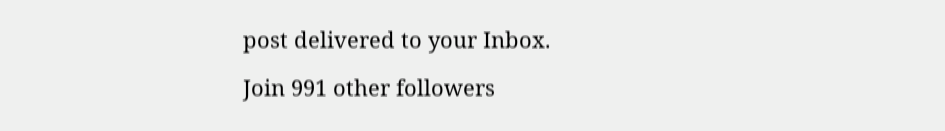post delivered to your Inbox.

Join 991 other followers